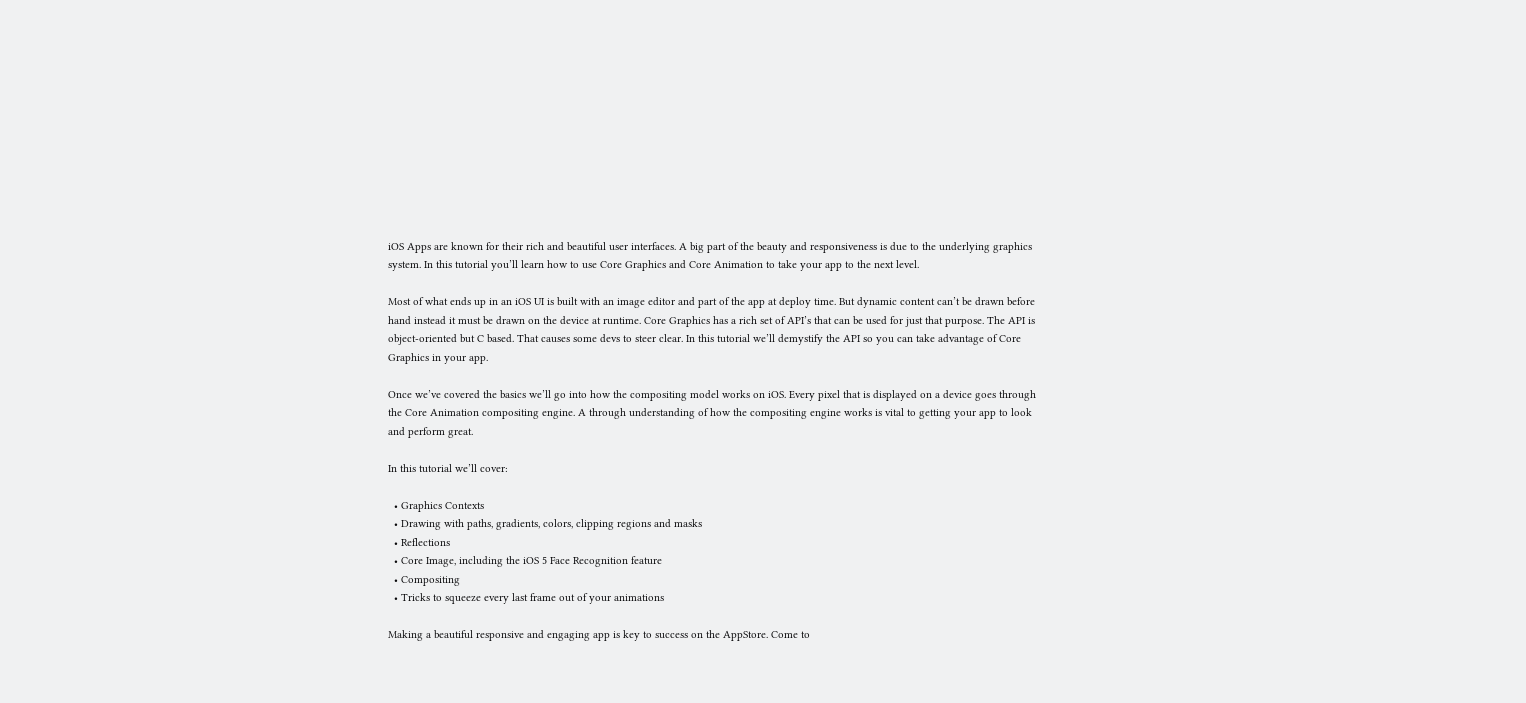iOS Apps are known for their rich and beautiful user interfaces. A big part of the beauty and responsiveness is due to the underlying graphics system. In this tutorial you’ll learn how to use Core Graphics and Core Animation to take your app to the next level.

Most of what ends up in an iOS UI is built with an image editor and part of the app at deploy time. But dynamic content can’t be drawn before hand instead it must be drawn on the device at runtime. Core Graphics has a rich set of API’s that can be used for just that purpose. The API is object-oriented but C based. That causes some devs to steer clear. In this tutorial we’ll demystify the API so you can take advantage of Core Graphics in your app.

Once we’ve covered the basics we’ll go into how the compositing model works on iOS. Every pixel that is displayed on a device goes through the Core Animation compositing engine. A through understanding of how the compositing engine works is vital to getting your app to look and perform great.

In this tutorial we’ll cover:

  • Graphics Contexts
  • Drawing with paths, gradients, colors, clipping regions and masks
  • Reflections
  • Core Image, including the iOS 5 Face Recognition feature
  • Compositing
  • Tricks to squeeze every last frame out of your animations

Making a beautiful responsive and engaging app is key to success on the AppStore. Come to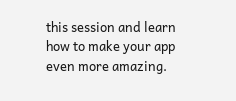this session and learn how to make your app even more amazing.